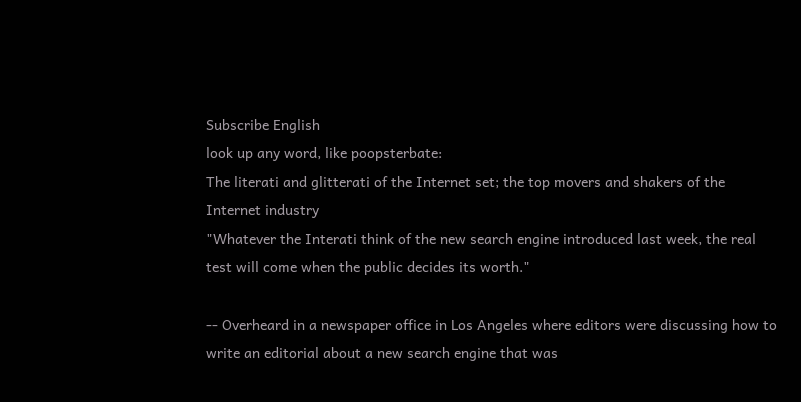Subscribe English
look up any word, like poopsterbate:
The literati and glitterati of the Internet set; the top movers and shakers of the Internet industry
"Whatever the Interati think of the new search engine introduced last week, the real test will come when the public decides its worth."

-- Overheard in a newspaper office in Los Angeles where editors were discussing how to write an editorial about a new search engine that was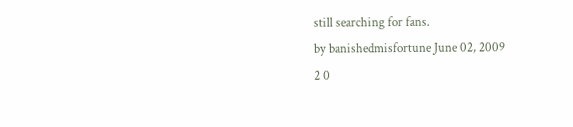still searching for fans.
by banishedmisfortune June 02, 2009
2 0